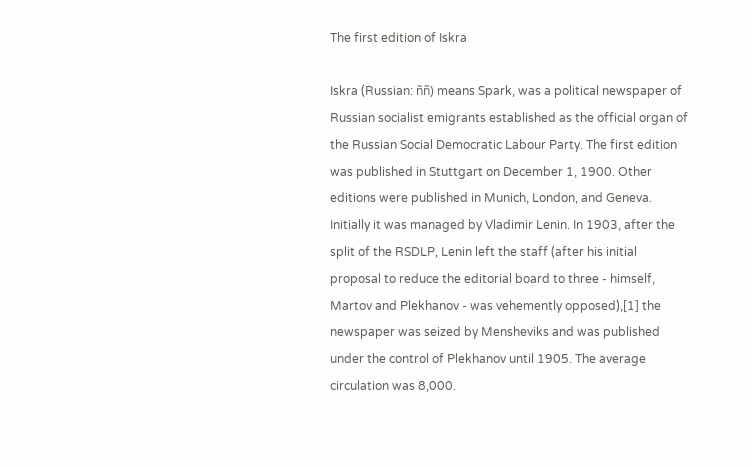The first edition of Iskra

Iskra (Russian: ññ) means Spark, was a political newspaper of Russian socialist emigrants established as the official organ of the Russian Social Democratic Labour Party. The first edition was published in Stuttgart on December 1, 1900. Other editions were published in Munich, London, and Geneva. Initially it was managed by Vladimir Lenin. In 1903, after the split of the RSDLP, Lenin left the staff (after his initial proposal to reduce the editorial board to three - himself, Martov and Plekhanov - was vehemently opposed),[1] the newspaper was seized by Mensheviks and was published under the control of Plekhanov until 1905. The average circulation was 8,000.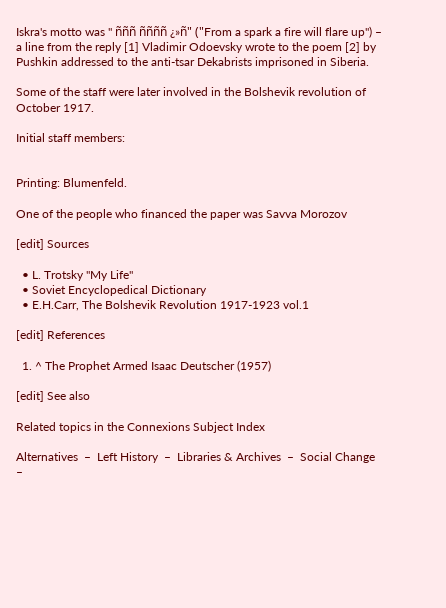Iskra's motto was " ñññ ññññ ¿»ñ" ("From a spark a fire will flare up") – a line from the reply [1] Vladimir Odoevsky wrote to the poem [2] by Pushkin addressed to the anti-tsar Dekabrists imprisoned in Siberia.

Some of the staff were later involved in the Bolshevik revolution of October 1917.

Initial staff members:


Printing: Blumenfeld.

One of the people who financed the paper was Savva Morozov

[edit] Sources

  • L. Trotsky "My Life"
  • Soviet Encyclopedical Dictionary
  • E.H.Carr, The Bolshevik Revolution 1917-1923 vol.1

[edit] References

  1. ^ The Prophet Armed Isaac Deutscher (1957)

[edit] See also

Related topics in the Connexions Subject Index

Alternatives  –  Left History  –  Libraries & Archives  –  Social Change  –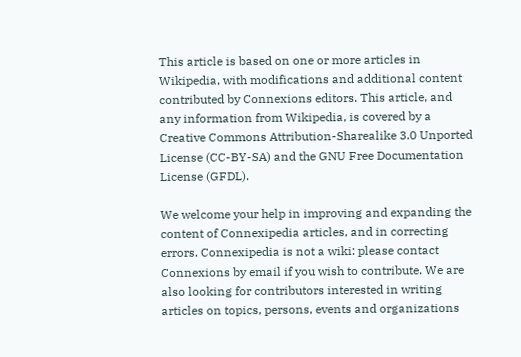This article is based on one or more articles in Wikipedia, with modifications and additional content contributed by Connexions editors. This article, and any information from Wikipedia, is covered by a Creative Commons Attribution-Sharealike 3.0 Unported License (CC-BY-SA) and the GNU Free Documentation License (GFDL).

We welcome your help in improving and expanding the content of Connexipedia articles, and in correcting errors. Connexipedia is not a wiki: please contact Connexions by email if you wish to contribute. We are also looking for contributors interested in writing articles on topics, persons, events and organizations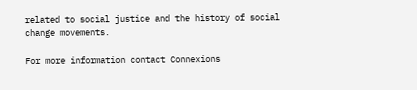related to social justice and the history of social change movements.

For more information contact Connexions